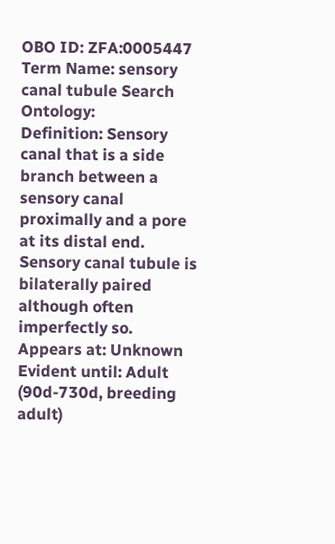OBO ID: ZFA:0005447
Term Name: sensory canal tubule Search Ontology:
Definition: Sensory canal that is a side branch between a sensory canal proximally and a pore at its distal end. Sensory canal tubule is bilaterally paired although often imperfectly so.
Appears at: Unknown
Evident until: Adult (90d-730d, breeding adult)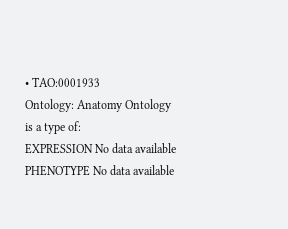• TAO:0001933
Ontology: Anatomy Ontology
is a type of:
EXPRESSION No data available
PHENOTYPE No data available